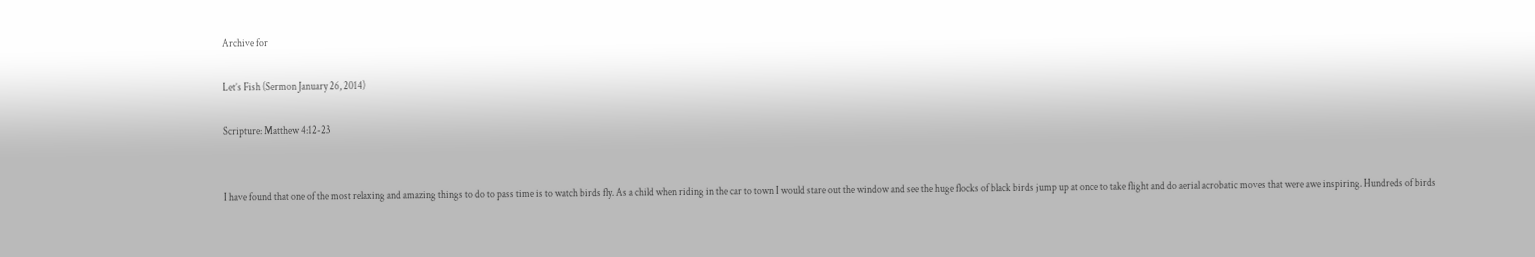Archive for

Let’s Fish (Sermon January 26, 2014)

Scripture: Matthew 4:12-23


I have found that one of the most relaxing and amazing things to do to pass time is to watch birds fly. As a child when riding in the car to town I would stare out the window and see the huge flocks of black birds jump up at once to take flight and do aerial acrobatic moves that were awe inspiring. Hundreds of birds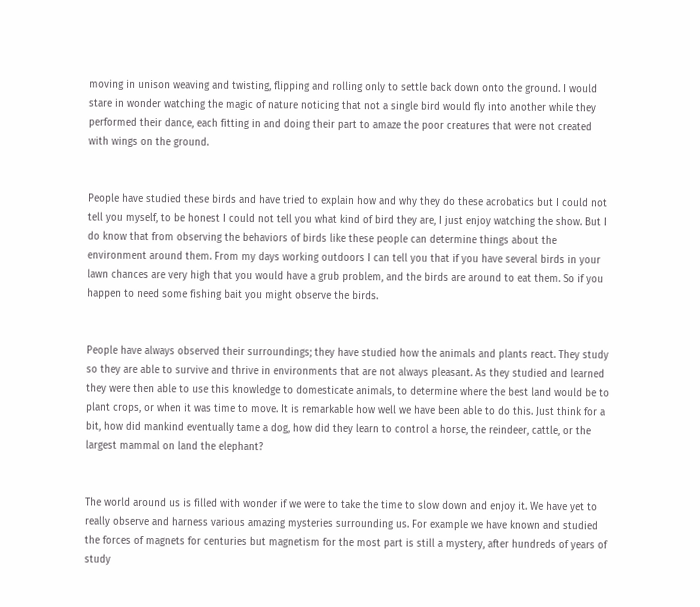moving in unison weaving and twisting, flipping and rolling only to settle back down onto the ground. I would stare in wonder watching the magic of nature noticing that not a single bird would fly into another while they performed their dance, each fitting in and doing their part to amaze the poor creatures that were not created with wings on the ground.


People have studied these birds and have tried to explain how and why they do these acrobatics but I could not tell you myself, to be honest I could not tell you what kind of bird they are, I just enjoy watching the show. But I do know that from observing the behaviors of birds like these people can determine things about the environment around them. From my days working outdoors I can tell you that if you have several birds in your lawn chances are very high that you would have a grub problem, and the birds are around to eat them. So if you happen to need some fishing bait you might observe the birds.


People have always observed their surroundings; they have studied how the animals and plants react. They study so they are able to survive and thrive in environments that are not always pleasant. As they studied and learned they were then able to use this knowledge to domesticate animals, to determine where the best land would be to plant crops, or when it was time to move. It is remarkable how well we have been able to do this. Just think for a bit, how did mankind eventually tame a dog, how did they learn to control a horse, the reindeer, cattle, or the largest mammal on land the elephant?


The world around us is filled with wonder if we were to take the time to slow down and enjoy it. We have yet to really observe and harness various amazing mysteries surrounding us. For example we have known and studied the forces of magnets for centuries but magnetism for the most part is still a mystery, after hundreds of years of study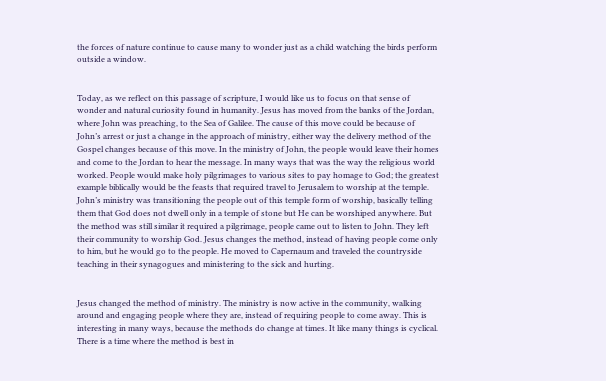the forces of nature continue to cause many to wonder just as a child watching the birds perform outside a window.


Today, as we reflect on this passage of scripture, I would like us to focus on that sense of wonder and natural curiosity found in humanity. Jesus has moved from the banks of the Jordan, where John was preaching, to the Sea of Galilee. The cause of this move could be because of John’s arrest or just a change in the approach of ministry, either way the delivery method of the Gospel changes because of this move. In the ministry of John, the people would leave their homes and come to the Jordan to hear the message. In many ways that was the way the religious world worked. People would make holy pilgrimages to various sites to pay homage to God; the greatest example biblically would be the feasts that required travel to Jerusalem to worship at the temple. John’s ministry was transitioning the people out of this temple form of worship, basically telling them that God does not dwell only in a temple of stone but He can be worshiped anywhere. But the method was still similar it required a pilgrimage, people came out to listen to John. They left their community to worship God. Jesus changes the method, instead of having people come only to him, but he would go to the people. He moved to Capernaum and traveled the countryside teaching in their synagogues and ministering to the sick and hurting.


Jesus changed the method of ministry. The ministry is now active in the community, walking around and engaging people where they are, instead of requiring people to come away. This is interesting in many ways, because the methods do change at times. It like many things is cyclical. There is a time where the method is best in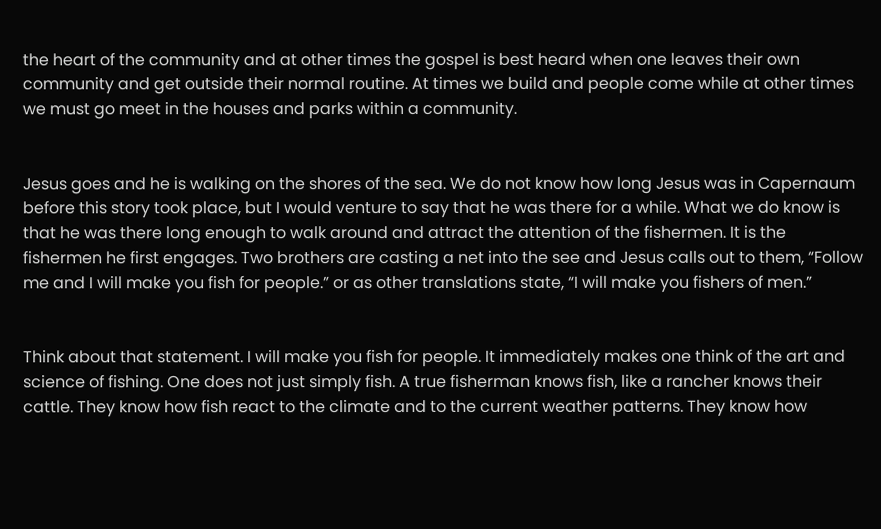the heart of the community and at other times the gospel is best heard when one leaves their own community and get outside their normal routine. At times we build and people come while at other times we must go meet in the houses and parks within a community.


Jesus goes and he is walking on the shores of the sea. We do not know how long Jesus was in Capernaum before this story took place, but I would venture to say that he was there for a while. What we do know is that he was there long enough to walk around and attract the attention of the fishermen. It is the fishermen he first engages. Two brothers are casting a net into the see and Jesus calls out to them, “Follow me and I will make you fish for people.” or as other translations state, “I will make you fishers of men.”


Think about that statement. I will make you fish for people. It immediately makes one think of the art and science of fishing. One does not just simply fish. A true fisherman knows fish, like a rancher knows their cattle. They know how fish react to the climate and to the current weather patterns. They know how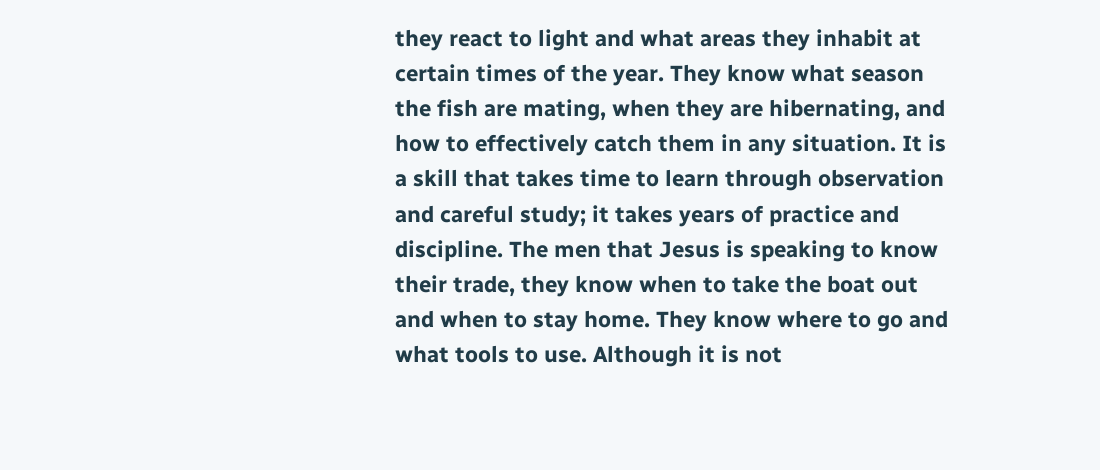they react to light and what areas they inhabit at certain times of the year. They know what season the fish are mating, when they are hibernating, and how to effectively catch them in any situation. It is a skill that takes time to learn through observation and careful study; it takes years of practice and discipline. The men that Jesus is speaking to know their trade, they know when to take the boat out and when to stay home. They know where to go and what tools to use. Although it is not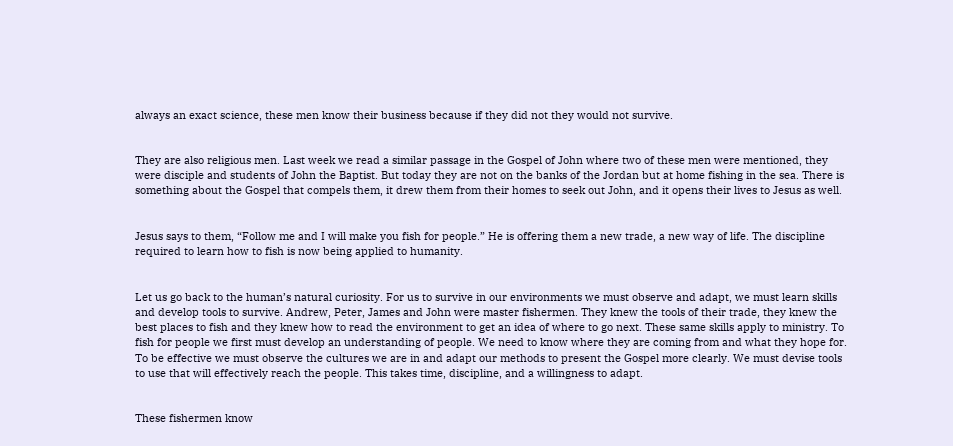always an exact science, these men know their business because if they did not they would not survive.


They are also religious men. Last week we read a similar passage in the Gospel of John where two of these men were mentioned, they were disciple and students of John the Baptist. But today they are not on the banks of the Jordan but at home fishing in the sea. There is something about the Gospel that compels them, it drew them from their homes to seek out John, and it opens their lives to Jesus as well.


Jesus says to them, “Follow me and I will make you fish for people.” He is offering them a new trade, a new way of life. The discipline required to learn how to fish is now being applied to humanity.


Let us go back to the human’s natural curiosity. For us to survive in our environments we must observe and adapt, we must learn skills and develop tools to survive. Andrew, Peter, James and John were master fishermen. They knew the tools of their trade, they knew the best places to fish and they knew how to read the environment to get an idea of where to go next. These same skills apply to ministry. To fish for people we first must develop an understanding of people. We need to know where they are coming from and what they hope for. To be effective we must observe the cultures we are in and adapt our methods to present the Gospel more clearly. We must devise tools to use that will effectively reach the people. This takes time, discipline, and a willingness to adapt.


These fishermen know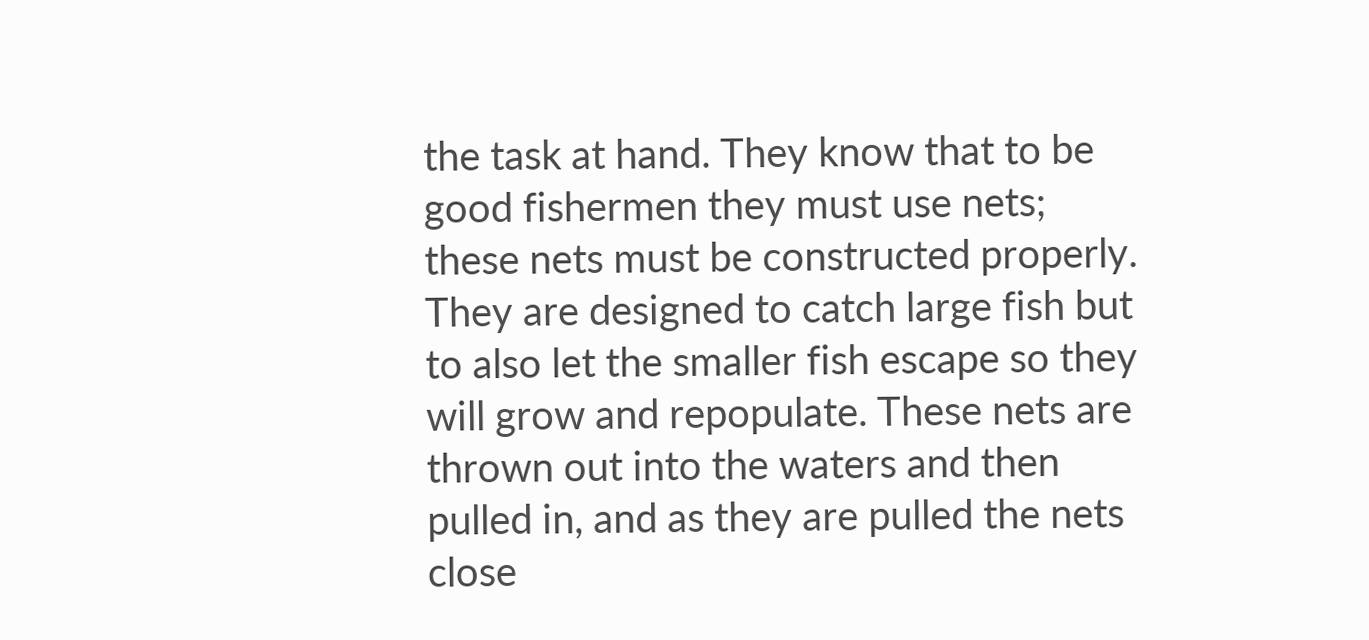the task at hand. They know that to be good fishermen they must use nets; these nets must be constructed properly. They are designed to catch large fish but to also let the smaller fish escape so they will grow and repopulate. These nets are thrown out into the waters and then pulled in, and as they are pulled the nets close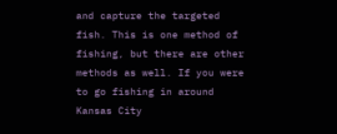and capture the targeted fish. This is one method of fishing, but there are other methods as well. If you were to go fishing in around Kansas City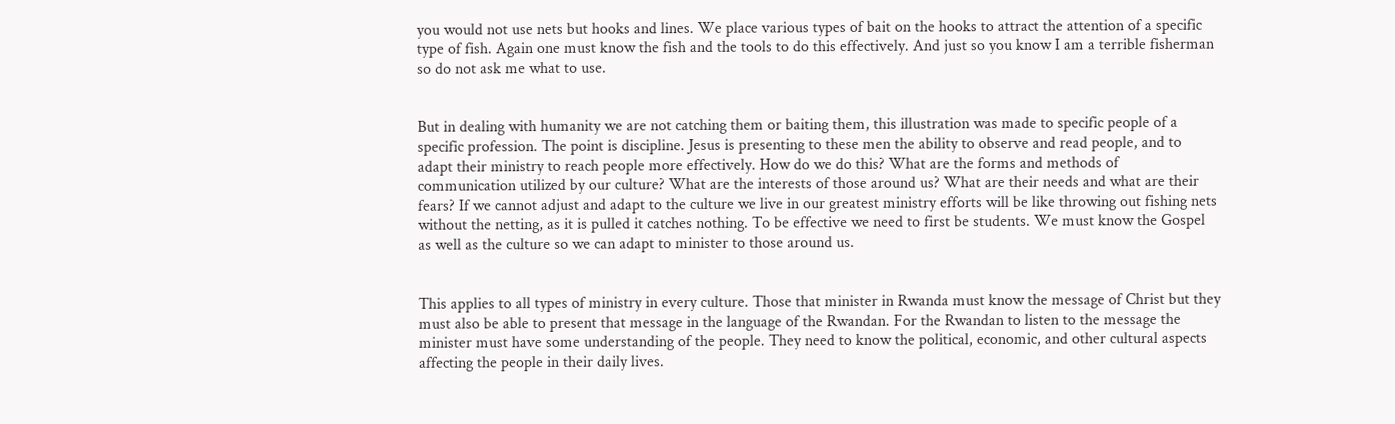you would not use nets but hooks and lines. We place various types of bait on the hooks to attract the attention of a specific type of fish. Again one must know the fish and the tools to do this effectively. And just so you know I am a terrible fisherman so do not ask me what to use.


But in dealing with humanity we are not catching them or baiting them, this illustration was made to specific people of a specific profession. The point is discipline. Jesus is presenting to these men the ability to observe and read people, and to adapt their ministry to reach people more effectively. How do we do this? What are the forms and methods of communication utilized by our culture? What are the interests of those around us? What are their needs and what are their fears? If we cannot adjust and adapt to the culture we live in our greatest ministry efforts will be like throwing out fishing nets without the netting, as it is pulled it catches nothing. To be effective we need to first be students. We must know the Gospel as well as the culture so we can adapt to minister to those around us.


This applies to all types of ministry in every culture. Those that minister in Rwanda must know the message of Christ but they must also be able to present that message in the language of the Rwandan. For the Rwandan to listen to the message the minister must have some understanding of the people. They need to know the political, economic, and other cultural aspects affecting the people in their daily lives.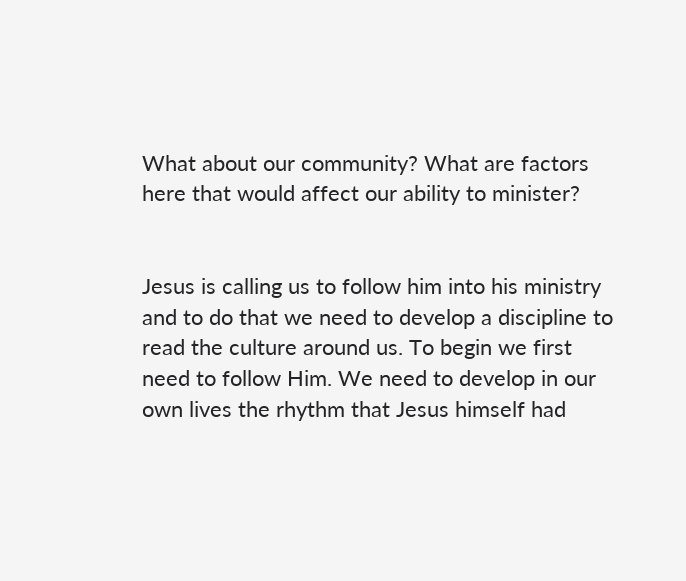What about our community? What are factors here that would affect our ability to minister?


Jesus is calling us to follow him into his ministry and to do that we need to develop a discipline to read the culture around us. To begin we first need to follow Him. We need to develop in our own lives the rhythm that Jesus himself had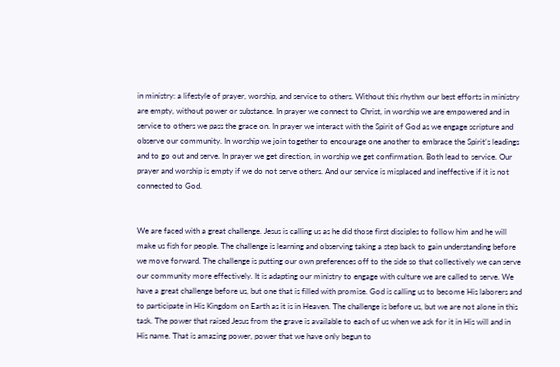in ministry: a lifestyle of prayer, worship, and service to others. Without this rhythm our best efforts in ministry are empty, without power or substance. In prayer we connect to Christ, in worship we are empowered and in service to others we pass the grace on. In prayer we interact with the Spirit of God as we engage scripture and observe our community. In worship we join together to encourage one another to embrace the Spirit’s leadings and to go out and serve. In prayer we get direction, in worship we get confirmation. Both lead to service. Our prayer and worship is empty if we do not serve others. And our service is misplaced and ineffective if it is not connected to God.


We are faced with a great challenge. Jesus is calling us as he did those first disciples to follow him and he will make us fish for people. The challenge is learning and observing taking a step back to gain understanding before we move forward. The challenge is putting our own preferences off to the side so that collectively we can serve our community more effectively. It is adapting our ministry to engage with culture we are called to serve. We have a great challenge before us, but one that is filled with promise. God is calling us to become His laborers and to participate in His Kingdom on Earth as it is in Heaven. The challenge is before us, but we are not alone in this task. The power that raised Jesus from the grave is available to each of us when we ask for it in His will and in His name. That is amazing power, power that we have only begun to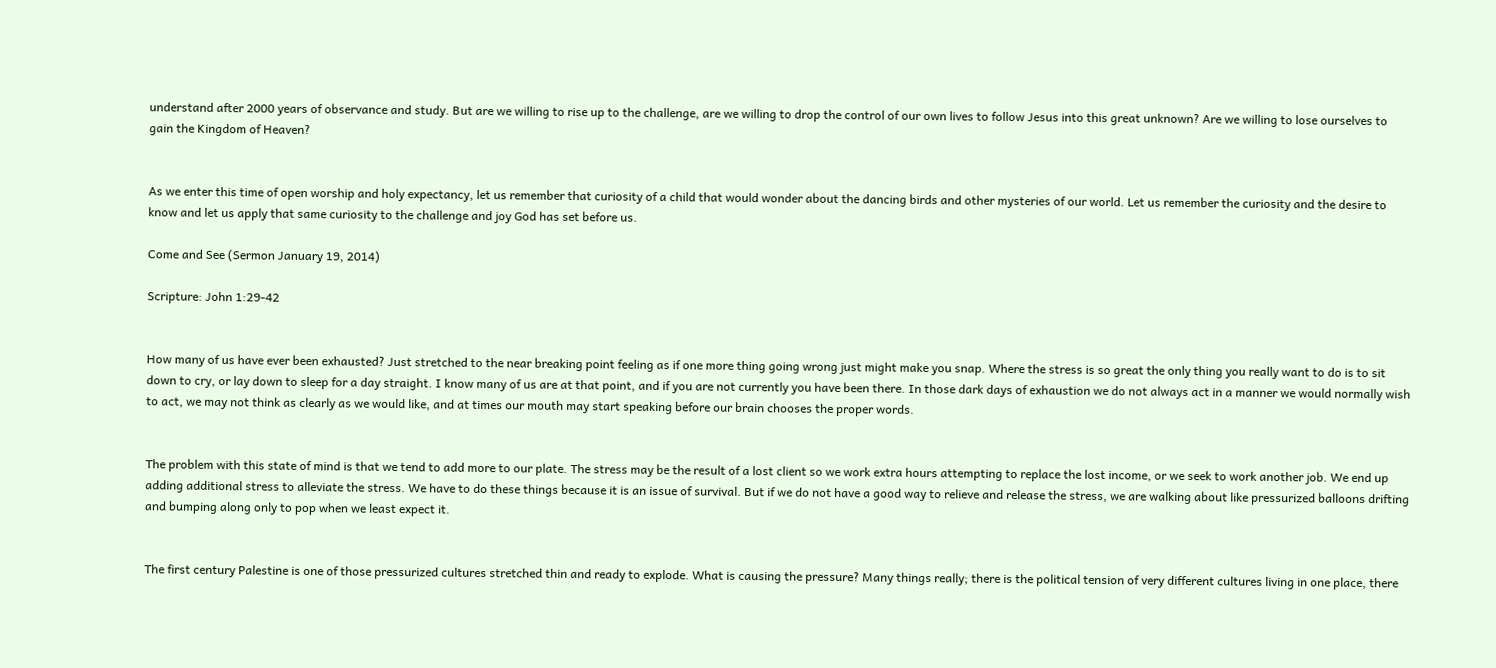understand after 2000 years of observance and study. But are we willing to rise up to the challenge, are we willing to drop the control of our own lives to follow Jesus into this great unknown? Are we willing to lose ourselves to gain the Kingdom of Heaven?


As we enter this time of open worship and holy expectancy, let us remember that curiosity of a child that would wonder about the dancing birds and other mysteries of our world. Let us remember the curiosity and the desire to know and let us apply that same curiosity to the challenge and joy God has set before us.

Come and See (Sermon January 19, 2014)

Scripture: John 1:29-42


How many of us have ever been exhausted? Just stretched to the near breaking point feeling as if one more thing going wrong just might make you snap. Where the stress is so great the only thing you really want to do is to sit down to cry, or lay down to sleep for a day straight. I know many of us are at that point, and if you are not currently you have been there. In those dark days of exhaustion we do not always act in a manner we would normally wish to act, we may not think as clearly as we would like, and at times our mouth may start speaking before our brain chooses the proper words.


The problem with this state of mind is that we tend to add more to our plate. The stress may be the result of a lost client so we work extra hours attempting to replace the lost income, or we seek to work another job. We end up adding additional stress to alleviate the stress. We have to do these things because it is an issue of survival. But if we do not have a good way to relieve and release the stress, we are walking about like pressurized balloons drifting and bumping along only to pop when we least expect it.


The first century Palestine is one of those pressurized cultures stretched thin and ready to explode. What is causing the pressure? Many things really; there is the political tension of very different cultures living in one place, there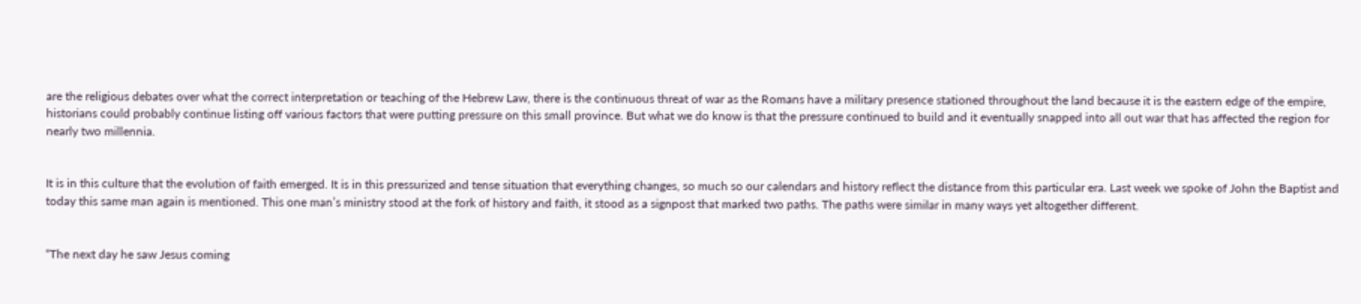are the religious debates over what the correct interpretation or teaching of the Hebrew Law, there is the continuous threat of war as the Romans have a military presence stationed throughout the land because it is the eastern edge of the empire, historians could probably continue listing off various factors that were putting pressure on this small province. But what we do know is that the pressure continued to build and it eventually snapped into all out war that has affected the region for nearly two millennia.


It is in this culture that the evolution of faith emerged. It is in this pressurized and tense situation that everything changes, so much so our calendars and history reflect the distance from this particular era. Last week we spoke of John the Baptist and today this same man again is mentioned. This one man’s ministry stood at the fork of history and faith, it stood as a signpost that marked two paths. The paths were similar in many ways yet altogether different.


“The next day he saw Jesus coming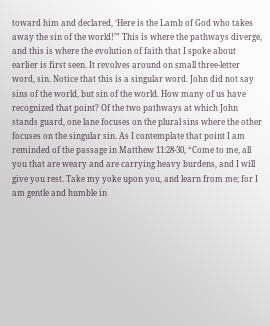toward him and declared, ‘Here is the Lamb of God who takes away the sin of the world!’” This is where the pathways diverge, and this is where the evolution of faith that I spoke about earlier is first seen. It revolves around on small three-letter word, sin. Notice that this is a singular word. John did not say sins of the world, but sin of the world. How many of us have recognized that point? Of the two pathways at which John stands guard, one lane focuses on the plural sins where the other focuses on the singular sin. As I contemplate that point I am reminded of the passage in Matthew 11:28-30, “Come to me, all you that are weary and are carrying heavy burdens, and I will give you rest. Take my yoke upon you, and learn from me; for I am gentle and humble in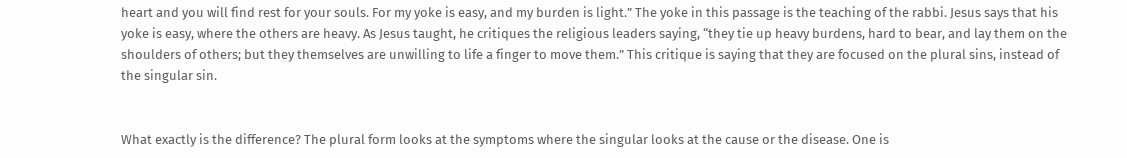heart and you will find rest for your souls. For my yoke is easy, and my burden is light.” The yoke in this passage is the teaching of the rabbi. Jesus says that his yoke is easy, where the others are heavy. As Jesus taught, he critiques the religious leaders saying, “they tie up heavy burdens, hard to bear, and lay them on the shoulders of others; but they themselves are unwilling to life a finger to move them.” This critique is saying that they are focused on the plural sins, instead of the singular sin.


What exactly is the difference? The plural form looks at the symptoms where the singular looks at the cause or the disease. One is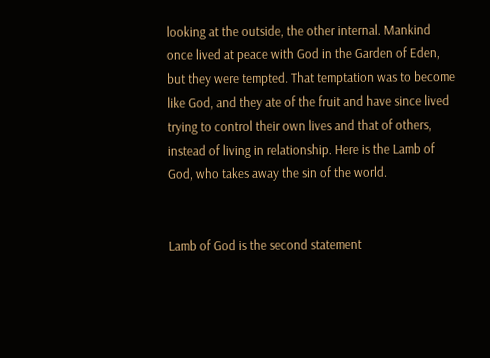looking at the outside, the other internal. Mankind once lived at peace with God in the Garden of Eden, but they were tempted. That temptation was to become like God, and they ate of the fruit and have since lived trying to control their own lives and that of others, instead of living in relationship. Here is the Lamb of God, who takes away the sin of the world.


Lamb of God is the second statement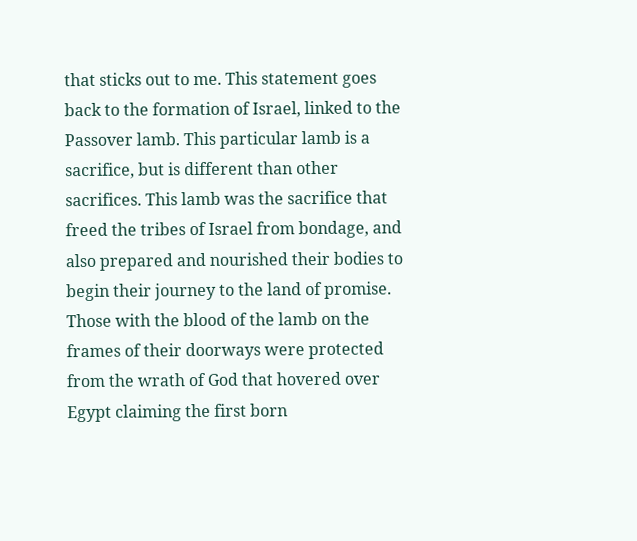that sticks out to me. This statement goes back to the formation of Israel, linked to the Passover lamb. This particular lamb is a sacrifice, but is different than other sacrifices. This lamb was the sacrifice that freed the tribes of Israel from bondage, and also prepared and nourished their bodies to begin their journey to the land of promise. Those with the blood of the lamb on the frames of their doorways were protected from the wrath of God that hovered over Egypt claiming the first born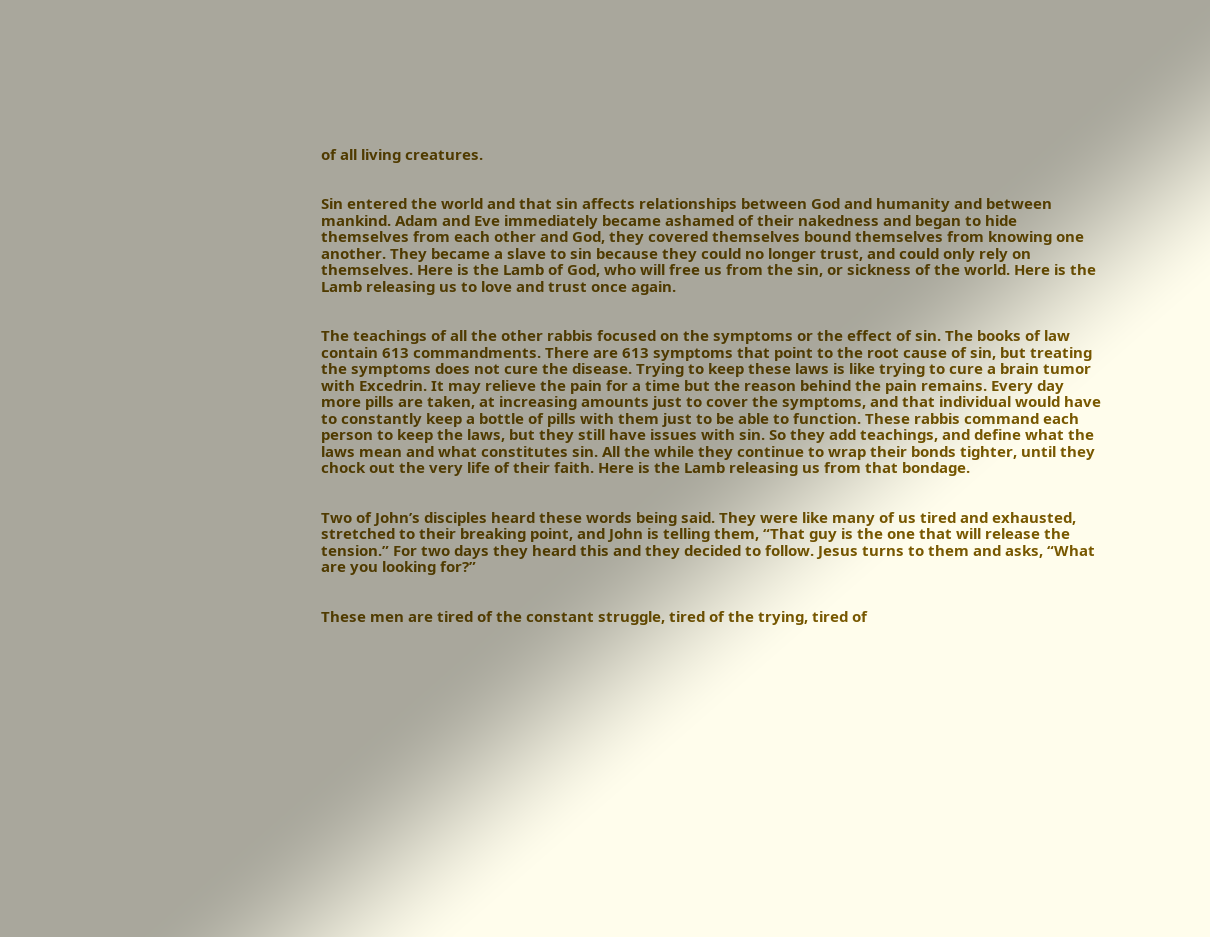of all living creatures.


Sin entered the world and that sin affects relationships between God and humanity and between mankind. Adam and Eve immediately became ashamed of their nakedness and began to hide themselves from each other and God, they covered themselves bound themselves from knowing one another. They became a slave to sin because they could no longer trust, and could only rely on themselves. Here is the Lamb of God, who will free us from the sin, or sickness of the world. Here is the Lamb releasing us to love and trust once again.


The teachings of all the other rabbis focused on the symptoms or the effect of sin. The books of law contain 613 commandments. There are 613 symptoms that point to the root cause of sin, but treating the symptoms does not cure the disease. Trying to keep these laws is like trying to cure a brain tumor with Excedrin. It may relieve the pain for a time but the reason behind the pain remains. Every day more pills are taken, at increasing amounts just to cover the symptoms, and that individual would have to constantly keep a bottle of pills with them just to be able to function. These rabbis command each person to keep the laws, but they still have issues with sin. So they add teachings, and define what the laws mean and what constitutes sin. All the while they continue to wrap their bonds tighter, until they chock out the very life of their faith. Here is the Lamb releasing us from that bondage.


Two of John’s disciples heard these words being said. They were like many of us tired and exhausted, stretched to their breaking point, and John is telling them, “That guy is the one that will release the tension.” For two days they heard this and they decided to follow. Jesus turns to them and asks, “What are you looking for?”


These men are tired of the constant struggle, tired of the trying, tired of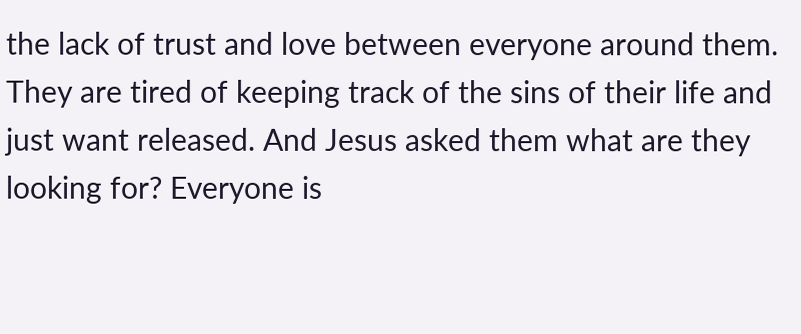the lack of trust and love between everyone around them. They are tired of keeping track of the sins of their life and just want released. And Jesus asked them what are they looking for? Everyone is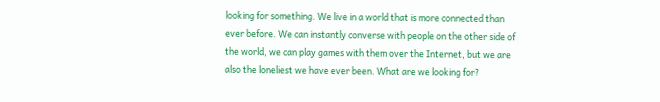looking for something. We live in a world that is more connected than ever before. We can instantly converse with people on the other side of the world, we can play games with them over the Internet, but we are also the loneliest we have ever been. What are we looking for?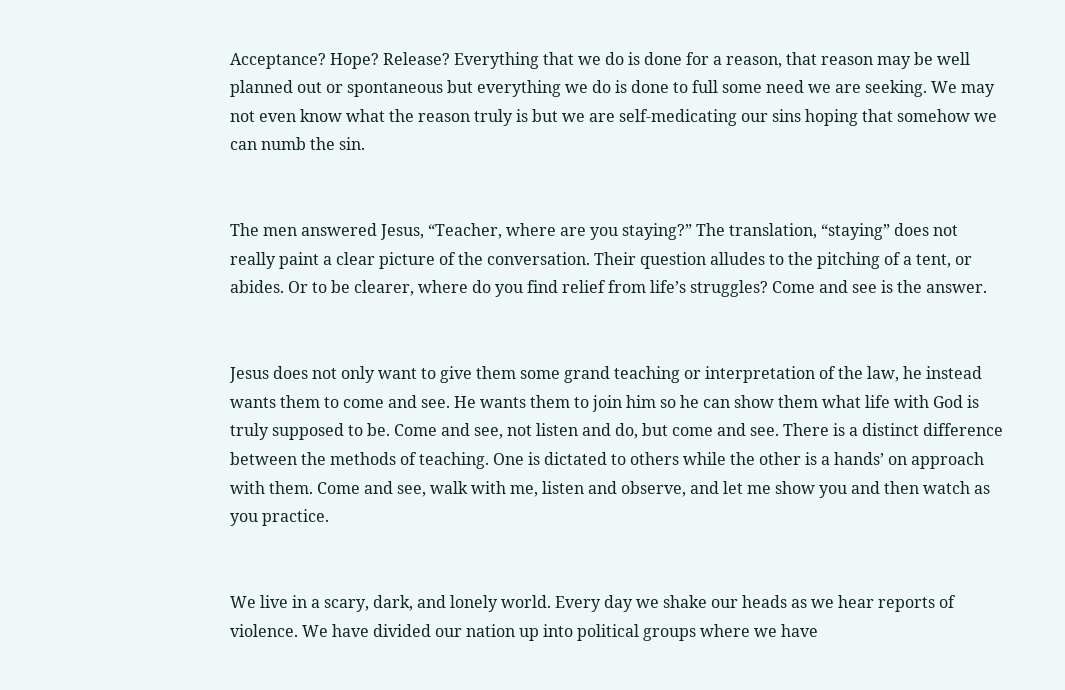Acceptance? Hope? Release? Everything that we do is done for a reason, that reason may be well planned out or spontaneous but everything we do is done to full some need we are seeking. We may not even know what the reason truly is but we are self-medicating our sins hoping that somehow we can numb the sin.


The men answered Jesus, “Teacher, where are you staying?” The translation, “staying” does not really paint a clear picture of the conversation. Their question alludes to the pitching of a tent, or abides. Or to be clearer, where do you find relief from life’s struggles? Come and see is the answer.


Jesus does not only want to give them some grand teaching or interpretation of the law, he instead wants them to come and see. He wants them to join him so he can show them what life with God is truly supposed to be. Come and see, not listen and do, but come and see. There is a distinct difference between the methods of teaching. One is dictated to others while the other is a hands’ on approach with them. Come and see, walk with me, listen and observe, and let me show you and then watch as you practice.


We live in a scary, dark, and lonely world. Every day we shake our heads as we hear reports of violence. We have divided our nation up into political groups where we have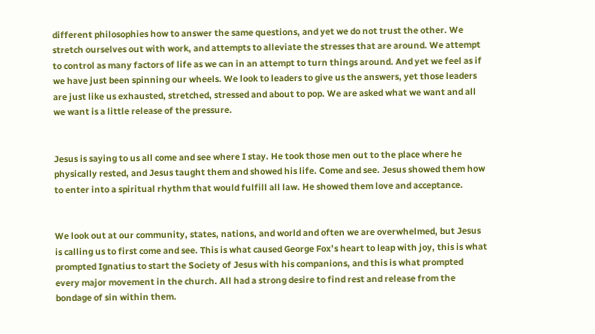different philosophies how to answer the same questions, and yet we do not trust the other. We stretch ourselves out with work, and attempts to alleviate the stresses that are around. We attempt to control as many factors of life as we can in an attempt to turn things around. And yet we feel as if we have just been spinning our wheels. We look to leaders to give us the answers, yet those leaders are just like us exhausted, stretched, stressed and about to pop. We are asked what we want and all we want is a little release of the pressure.


Jesus is saying to us all come and see where I stay. He took those men out to the place where he physically rested, and Jesus taught them and showed his life. Come and see. Jesus showed them how to enter into a spiritual rhythm that would fulfill all law. He showed them love and acceptance.


We look out at our community, states, nations, and world and often we are overwhelmed, but Jesus is calling us to first come and see. This is what caused George Fox’s heart to leap with joy, this is what prompted Ignatius to start the Society of Jesus with his companions, and this is what prompted every major movement in the church. All had a strong desire to find rest and release from the bondage of sin within them.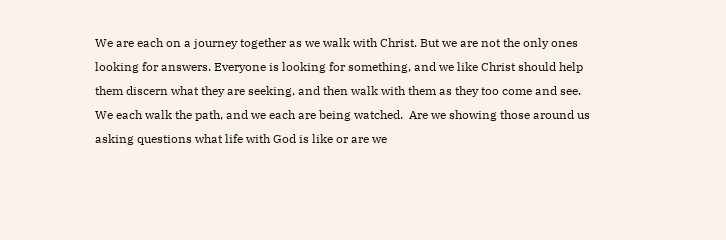We are each on a journey together as we walk with Christ. But we are not the only ones looking for answers. Everyone is looking for something, and we like Christ should help them discern what they are seeking, and then walk with them as they too come and see. We each walk the path, and we each are being watched.  Are we showing those around us asking questions what life with God is like or are we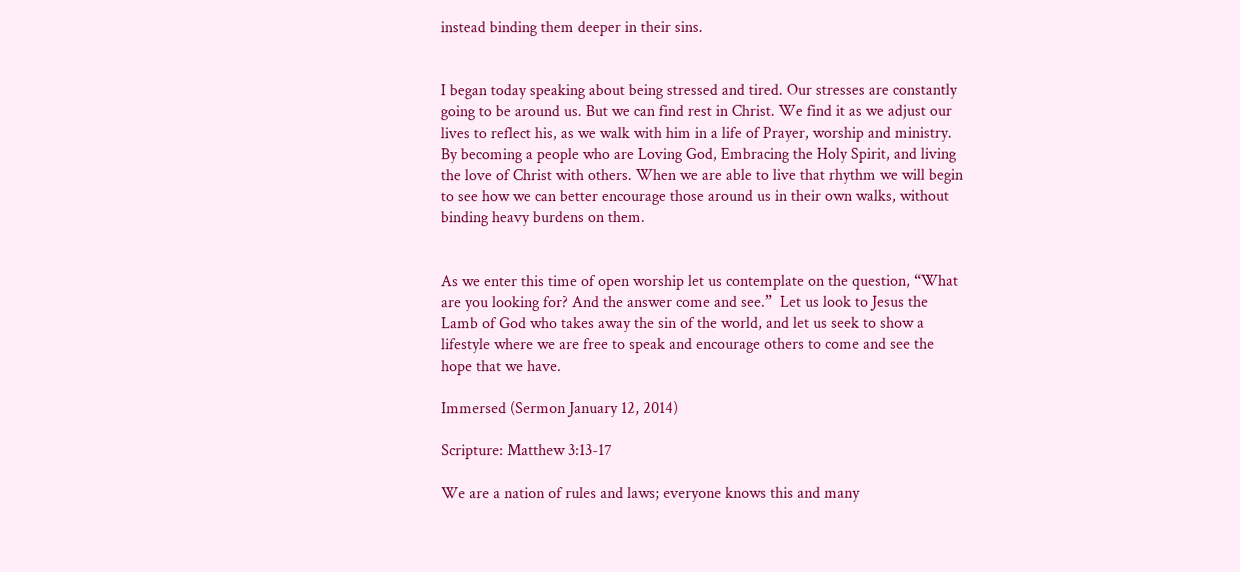instead binding them deeper in their sins.


I began today speaking about being stressed and tired. Our stresses are constantly going to be around us. But we can find rest in Christ. We find it as we adjust our lives to reflect his, as we walk with him in a life of Prayer, worship and ministry. By becoming a people who are Loving God, Embracing the Holy Spirit, and living the love of Christ with others. When we are able to live that rhythm we will begin to see how we can better encourage those around us in their own walks, without binding heavy burdens on them.


As we enter this time of open worship let us contemplate on the question, “What are you looking for? And the answer come and see.”  Let us look to Jesus the Lamb of God who takes away the sin of the world, and let us seek to show a lifestyle where we are free to speak and encourage others to come and see the hope that we have.

Immersed (Sermon January 12, 2014)

Scripture: Matthew 3:13-17

We are a nation of rules and laws; everyone knows this and many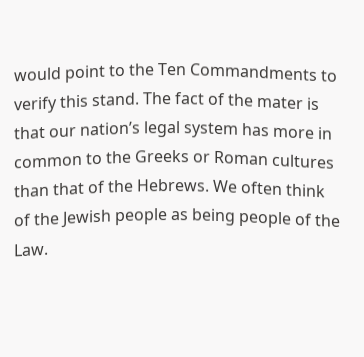would point to the Ten Commandments to verify this stand. The fact of the mater is that our nation’s legal system has more in common to the Greeks or Roman cultures than that of the Hebrews. We often think of the Jewish people as being people of the Law.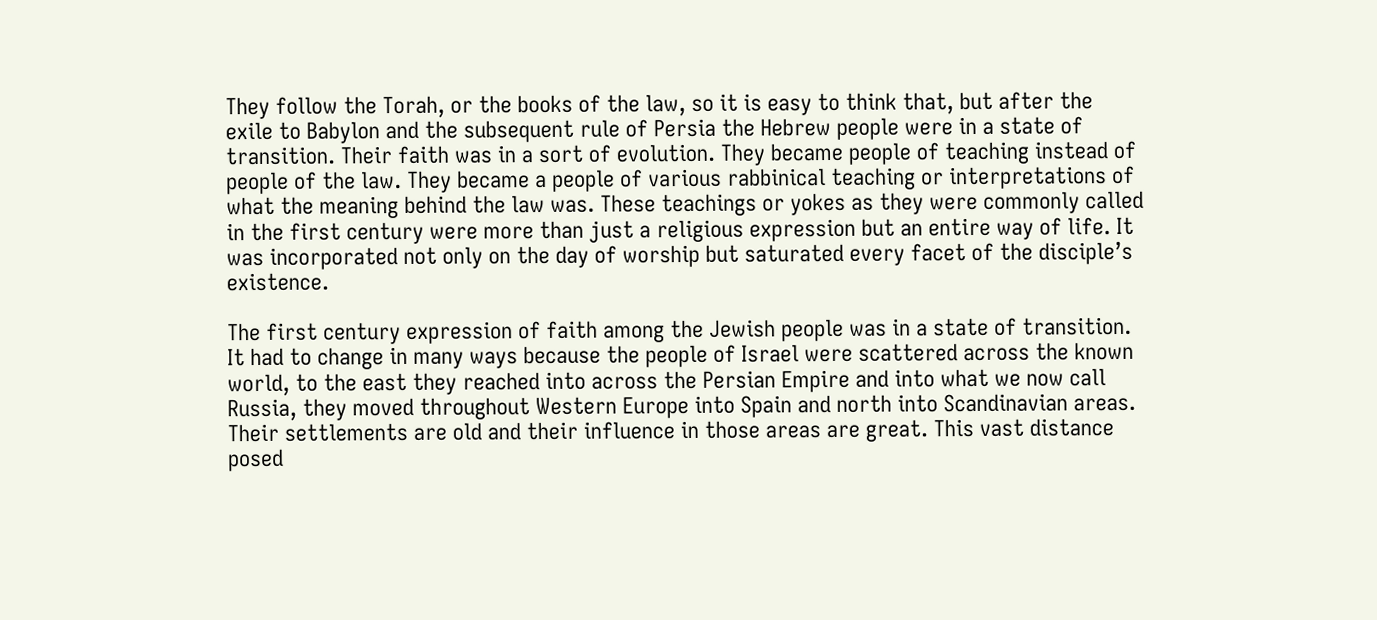They follow the Torah, or the books of the law, so it is easy to think that, but after the exile to Babylon and the subsequent rule of Persia the Hebrew people were in a state of transition. Their faith was in a sort of evolution. They became people of teaching instead of people of the law. They became a people of various rabbinical teaching or interpretations of what the meaning behind the law was. These teachings or yokes as they were commonly called in the first century were more than just a religious expression but an entire way of life. It was incorporated not only on the day of worship but saturated every facet of the disciple’s existence.

The first century expression of faith among the Jewish people was in a state of transition. It had to change in many ways because the people of Israel were scattered across the known world, to the east they reached into across the Persian Empire and into what we now call Russia, they moved throughout Western Europe into Spain and north into Scandinavian areas. Their settlements are old and their influence in those areas are great. This vast distance posed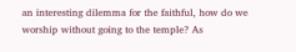an interesting dilemma for the faithful, how do we worship without going to the temple? As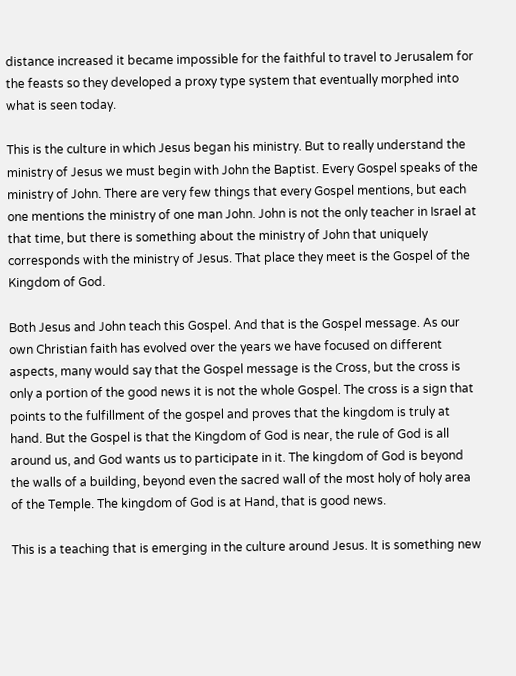distance increased it became impossible for the faithful to travel to Jerusalem for the feasts so they developed a proxy type system that eventually morphed into what is seen today.

This is the culture in which Jesus began his ministry. But to really understand the ministry of Jesus we must begin with John the Baptist. Every Gospel speaks of the ministry of John. There are very few things that every Gospel mentions, but each one mentions the ministry of one man John. John is not the only teacher in Israel at that time, but there is something about the ministry of John that uniquely corresponds with the ministry of Jesus. That place they meet is the Gospel of the Kingdom of God.

Both Jesus and John teach this Gospel. And that is the Gospel message. As our own Christian faith has evolved over the years we have focused on different aspects, many would say that the Gospel message is the Cross, but the cross is only a portion of the good news it is not the whole Gospel. The cross is a sign that points to the fulfillment of the gospel and proves that the kingdom is truly at hand. But the Gospel is that the Kingdom of God is near, the rule of God is all around us, and God wants us to participate in it. The kingdom of God is beyond the walls of a building, beyond even the sacred wall of the most holy of holy area of the Temple. The kingdom of God is at Hand, that is good news.

This is a teaching that is emerging in the culture around Jesus. It is something new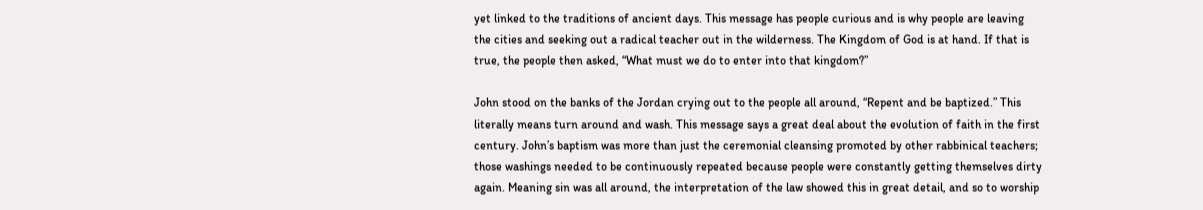yet linked to the traditions of ancient days. This message has people curious and is why people are leaving the cities and seeking out a radical teacher out in the wilderness. The Kingdom of God is at hand. If that is true, the people then asked, “What must we do to enter into that kingdom?”

John stood on the banks of the Jordan crying out to the people all around, “Repent and be baptized.” This literally means turn around and wash. This message says a great deal about the evolution of faith in the first century. John’s baptism was more than just the ceremonial cleansing promoted by other rabbinical teachers; those washings needed to be continuously repeated because people were constantly getting themselves dirty again. Meaning sin was all around, the interpretation of the law showed this in great detail, and so to worship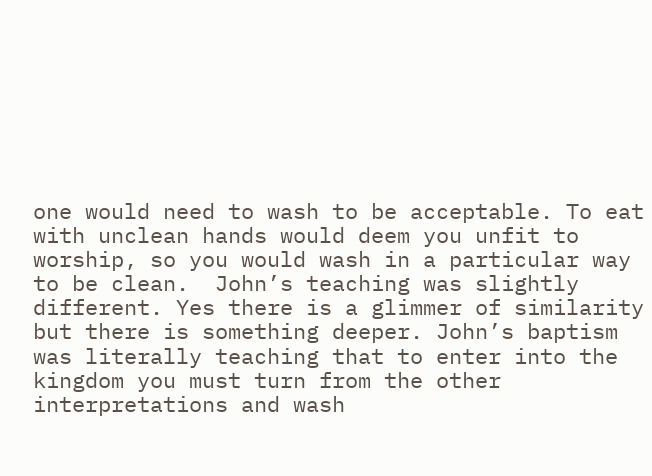one would need to wash to be acceptable. To eat with unclean hands would deem you unfit to worship, so you would wash in a particular way to be clean.  John’s teaching was slightly different. Yes there is a glimmer of similarity but there is something deeper. John’s baptism was literally teaching that to enter into the kingdom you must turn from the other interpretations and wash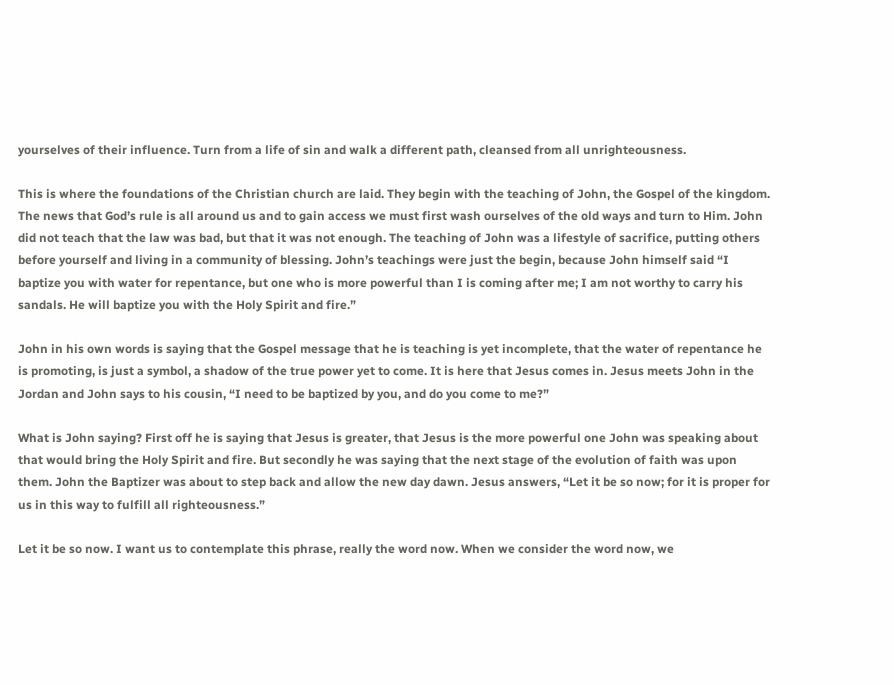yourselves of their influence. Turn from a life of sin and walk a different path, cleansed from all unrighteousness.

This is where the foundations of the Christian church are laid. They begin with the teaching of John, the Gospel of the kingdom. The news that God’s rule is all around us and to gain access we must first wash ourselves of the old ways and turn to Him. John did not teach that the law was bad, but that it was not enough. The teaching of John was a lifestyle of sacrifice, putting others before yourself and living in a community of blessing. John’s teachings were just the begin, because John himself said “I baptize you with water for repentance, but one who is more powerful than I is coming after me; I am not worthy to carry his sandals. He will baptize you with the Holy Spirit and fire.”

John in his own words is saying that the Gospel message that he is teaching is yet incomplete, that the water of repentance he is promoting, is just a symbol, a shadow of the true power yet to come. It is here that Jesus comes in. Jesus meets John in the Jordan and John says to his cousin, “I need to be baptized by you, and do you come to me?”

What is John saying? First off he is saying that Jesus is greater, that Jesus is the more powerful one John was speaking about that would bring the Holy Spirit and fire. But secondly he was saying that the next stage of the evolution of faith was upon them. John the Baptizer was about to step back and allow the new day dawn. Jesus answers, “Let it be so now; for it is proper for us in this way to fulfill all righteousness.”

Let it be so now. I want us to contemplate this phrase, really the word now. When we consider the word now, we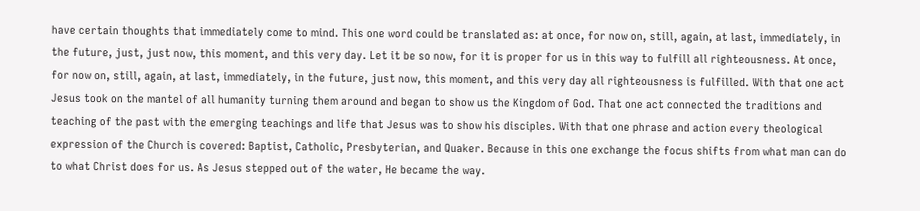have certain thoughts that immediately come to mind. This one word could be translated as: at once, for now on, still, again, at last, immediately, in the future, just, just now, this moment, and this very day. Let it be so now, for it is proper for us in this way to fulfill all righteousness. At once, for now on, still, again, at last, immediately, in the future, just now, this moment, and this very day all righteousness is fulfilled. With that one act Jesus took on the mantel of all humanity turning them around and began to show us the Kingdom of God. That one act connected the traditions and teaching of the past with the emerging teachings and life that Jesus was to show his disciples. With that one phrase and action every theological expression of the Church is covered: Baptist, Catholic, Presbyterian, and Quaker. Because in this one exchange the focus shifts from what man can do to what Christ does for us. As Jesus stepped out of the water, He became the way.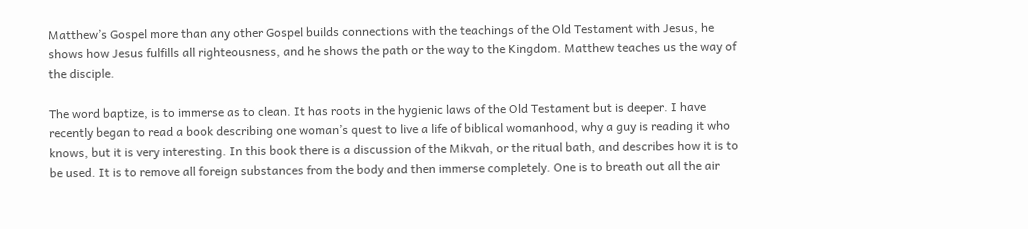Matthew’s Gospel more than any other Gospel builds connections with the teachings of the Old Testament with Jesus, he shows how Jesus fulfills all righteousness, and he shows the path or the way to the Kingdom. Matthew teaches us the way of the disciple.

The word baptize, is to immerse as to clean. It has roots in the hygienic laws of the Old Testament but is deeper. I have recently began to read a book describing one woman’s quest to live a life of biblical womanhood, why a guy is reading it who knows, but it is very interesting. In this book there is a discussion of the Mikvah, or the ritual bath, and describes how it is to be used. It is to remove all foreign substances from the body and then immerse completely. One is to breath out all the air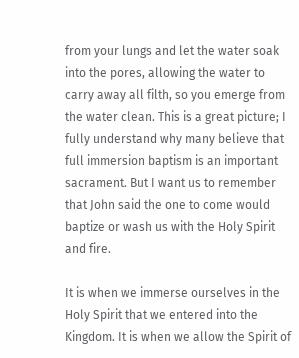from your lungs and let the water soak into the pores, allowing the water to carry away all filth, so you emerge from the water clean. This is a great picture; I fully understand why many believe that full immersion baptism is an important sacrament. But I want us to remember that John said the one to come would baptize or wash us with the Holy Spirit and fire.

It is when we immerse ourselves in the Holy Spirit that we entered into the Kingdom. It is when we allow the Spirit of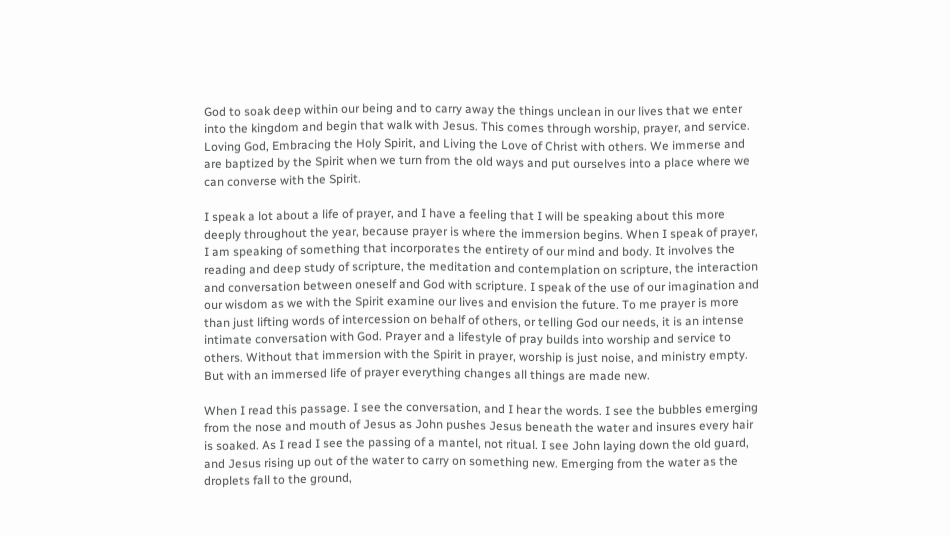God to soak deep within our being and to carry away the things unclean in our lives that we enter into the kingdom and begin that walk with Jesus. This comes through worship, prayer, and service. Loving God, Embracing the Holy Spirit, and Living the Love of Christ with others. We immerse and are baptized by the Spirit when we turn from the old ways and put ourselves into a place where we can converse with the Spirit.

I speak a lot about a life of prayer, and I have a feeling that I will be speaking about this more deeply throughout the year, because prayer is where the immersion begins. When I speak of prayer, I am speaking of something that incorporates the entirety of our mind and body. It involves the reading and deep study of scripture, the meditation and contemplation on scripture, the interaction and conversation between oneself and God with scripture. I speak of the use of our imagination and our wisdom as we with the Spirit examine our lives and envision the future. To me prayer is more than just lifting words of intercession on behalf of others, or telling God our needs, it is an intense intimate conversation with God. Prayer and a lifestyle of pray builds into worship and service to others. Without that immersion with the Spirit in prayer, worship is just noise, and ministry empty. But with an immersed life of prayer everything changes all things are made new.

When I read this passage. I see the conversation, and I hear the words. I see the bubbles emerging from the nose and mouth of Jesus as John pushes Jesus beneath the water and insures every hair is soaked. As I read I see the passing of a mantel, not ritual. I see John laying down the old guard, and Jesus rising up out of the water to carry on something new. Emerging from the water as the droplets fall to the ground,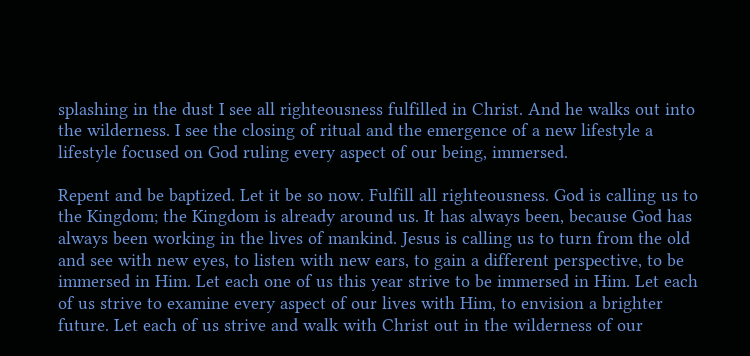splashing in the dust I see all righteousness fulfilled in Christ. And he walks out into the wilderness. I see the closing of ritual and the emergence of a new lifestyle a lifestyle focused on God ruling every aspect of our being, immersed.

Repent and be baptized. Let it be so now. Fulfill all righteousness. God is calling us to the Kingdom; the Kingdom is already around us. It has always been, because God has always been working in the lives of mankind. Jesus is calling us to turn from the old and see with new eyes, to listen with new ears, to gain a different perspective, to be immersed in Him. Let each one of us this year strive to be immersed in Him. Let each of us strive to examine every aspect of our lives with Him, to envision a brighter future. Let each of us strive and walk with Christ out in the wilderness of our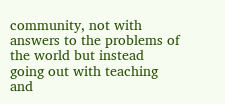community, not with answers to the problems of the world but instead going out with teaching and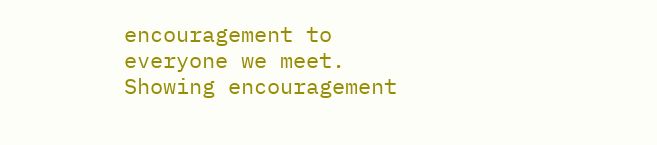encouragement to everyone we meet. Showing encouragement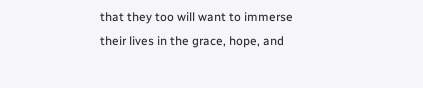that they too will want to immerse their lives in the grace, hope, and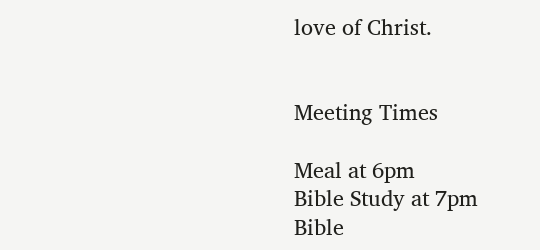love of Christ.


Meeting Times

Meal at 6pm
Bible Study at 7pm
Bible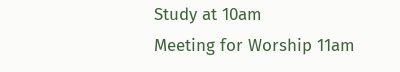Study at 10am
Meeting for Worship 11am